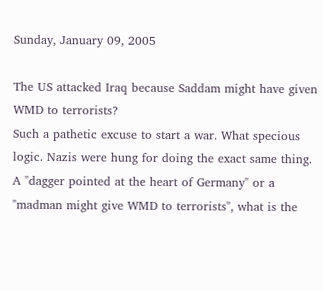Sunday, January 09, 2005

The US attacked Iraq because Saddam might have given WMD to terrorists?
Such a pathetic excuse to start a war. What specious logic. Nazis were hung for doing the exact same thing. A "dagger pointed at the heart of Germany" or a "madman might give WMD to terrorists", what is the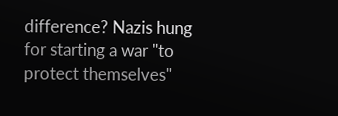difference? Nazis hung for starting a war "to protect themselves"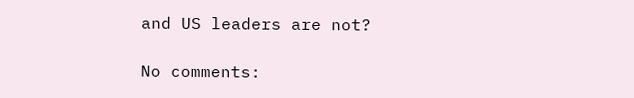and US leaders are not?

No comments: